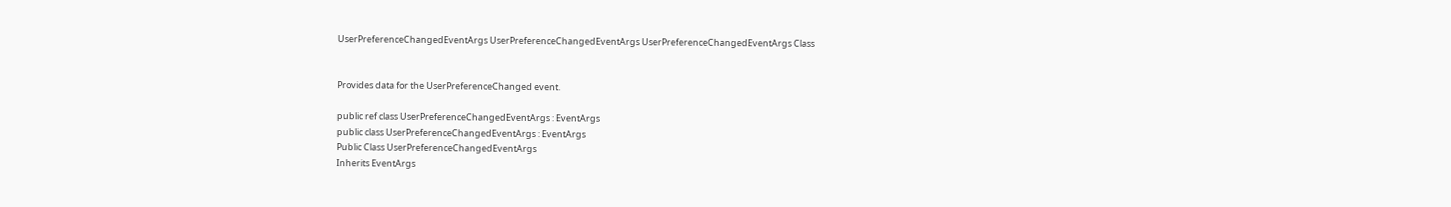UserPreferenceChangedEventArgs UserPreferenceChangedEventArgs UserPreferenceChangedEventArgs Class


Provides data for the UserPreferenceChanged event.

public ref class UserPreferenceChangedEventArgs : EventArgs
public class UserPreferenceChangedEventArgs : EventArgs
Public Class UserPreferenceChangedEventArgs
Inherits EventArgs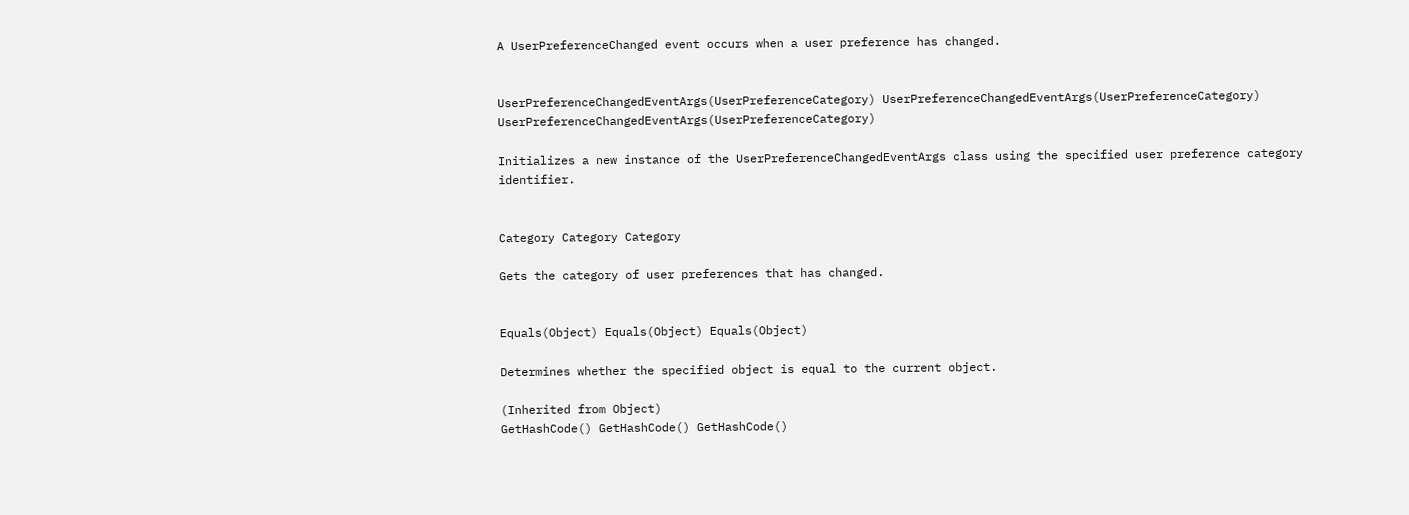A UserPreferenceChanged event occurs when a user preference has changed.


UserPreferenceChangedEventArgs(UserPreferenceCategory) UserPreferenceChangedEventArgs(UserPreferenceCategory) UserPreferenceChangedEventArgs(UserPreferenceCategory)

Initializes a new instance of the UserPreferenceChangedEventArgs class using the specified user preference category identifier.


Category Category Category

Gets the category of user preferences that has changed.


Equals(Object) Equals(Object) Equals(Object)

Determines whether the specified object is equal to the current object.

(Inherited from Object)
GetHashCode() GetHashCode() GetHashCode()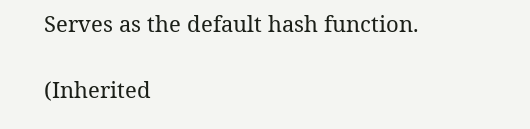Serves as the default hash function.

(Inherited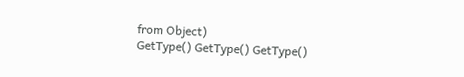from Object)
GetType() GetType() GetType()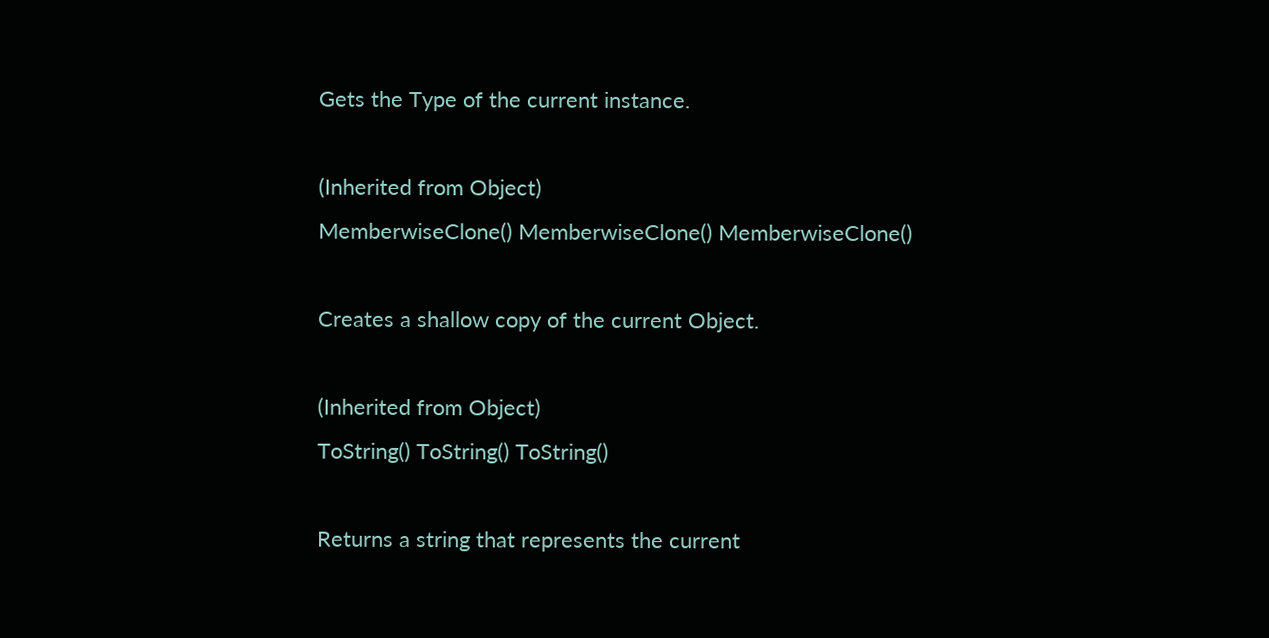Gets the Type of the current instance.

(Inherited from Object)
MemberwiseClone() MemberwiseClone() MemberwiseClone()

Creates a shallow copy of the current Object.

(Inherited from Object)
ToString() ToString() ToString()

Returns a string that represents the current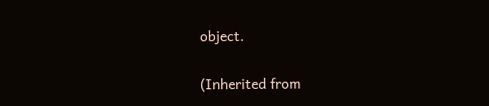object.

(Inherited from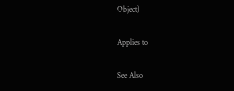Object)

Applies to

See Also